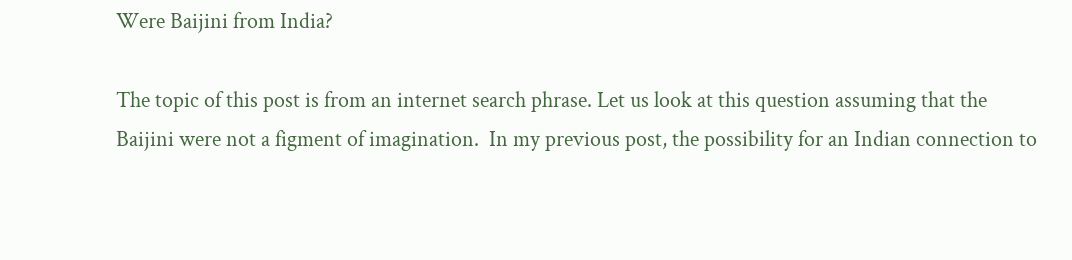Were Baijini from India?

The topic of this post is from an internet search phrase. Let us look at this question assuming that the Baijini were not a figment of imagination.  In my previous post, the possibility for an Indian connection to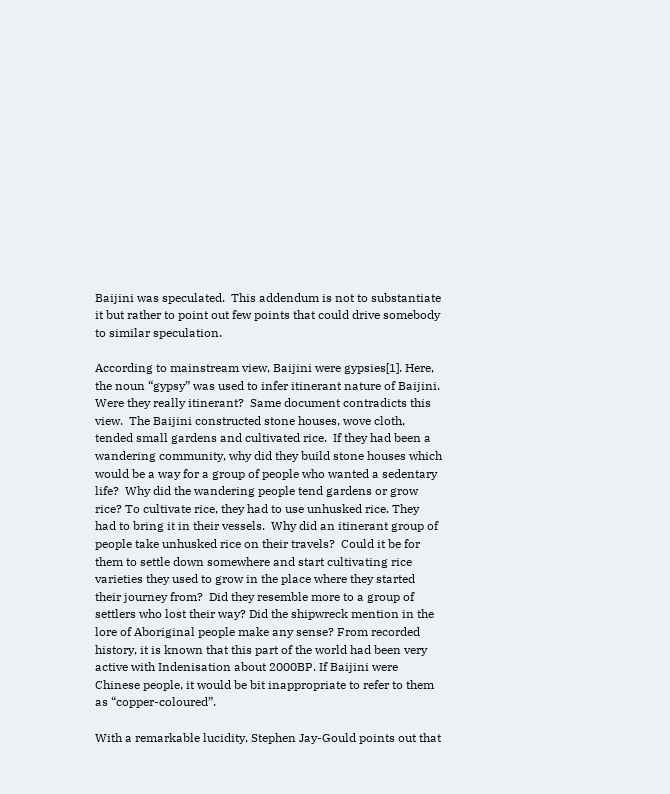Baijini was speculated.  This addendum is not to substantiate it but rather to point out few points that could drive somebody to similar speculation.

According to mainstream view, Baijini were gypsies[1]. Here, the noun “gypsy” was used to infer itinerant nature of Baijini.  Were they really itinerant?  Same document contradicts this view.  The Baijini constructed stone houses, wove cloth, tended small gardens and cultivated rice.  If they had been a wandering community, why did they build stone houses which would be a way for a group of people who wanted a sedentary life?  Why did the wandering people tend gardens or grow rice? To cultivate rice, they had to use unhusked rice. They had to bring it in their vessels.  Why did an itinerant group of people take unhusked rice on their travels?  Could it be for them to settle down somewhere and start cultivating rice varieties they used to grow in the place where they started their journey from?  Did they resemble more to a group of settlers who lost their way? Did the shipwreck mention in the lore of Aboriginal people make any sense? From recorded history, it is known that this part of the world had been very active with Indenisation about 2000BP. If Baijini were Chinese people, it would be bit inappropriate to refer to them as “copper-coloured”.

With a remarkable lucidity, Stephen Jay-Gould points out that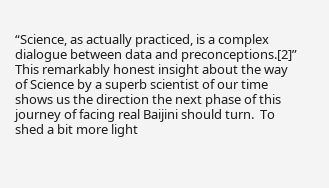“Science, as actually practiced, is a complex dialogue between data and preconceptions.[2]” This remarkably honest insight about the way of Science by a superb scientist of our time shows us the direction the next phase of this journey of facing real Baijini should turn.  To shed a bit more light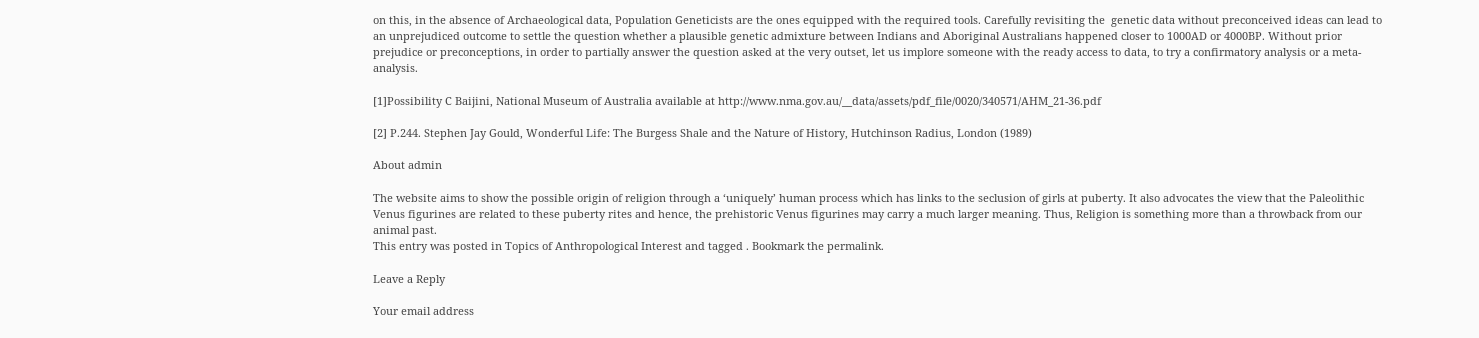on this, in the absence of Archaeological data, Population Geneticists are the ones equipped with the required tools. Carefully revisiting the  genetic data without preconceived ideas can lead to an unprejudiced outcome to settle the question whether a plausible genetic admixture between Indians and Aboriginal Australians happened closer to 1000AD or 4000BP. Without prior prejudice or preconceptions, in order to partially answer the question asked at the very outset, let us implore someone with the ready access to data, to try a confirmatory analysis or a meta-analysis.

[1]Possibility C Baijini, National Museum of Australia available at http://www.nma.gov.au/__data/assets/pdf_file/0020/340571/AHM_21-36.pdf

[2] P.244. Stephen Jay Gould, Wonderful Life: The Burgess Shale and the Nature of History, Hutchinson Radius, London (1989)

About admin

The website aims to show the possible origin of religion through a ‘uniquely’ human process which has links to the seclusion of girls at puberty. It also advocates the view that the Paleolithic Venus figurines are related to these puberty rites and hence, the prehistoric Venus figurines may carry a much larger meaning. Thus, Religion is something more than a throwback from our animal past.
This entry was posted in Topics of Anthropological Interest and tagged . Bookmark the permalink.

Leave a Reply

Your email address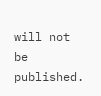will not be published.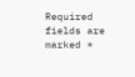Required fields are marked *